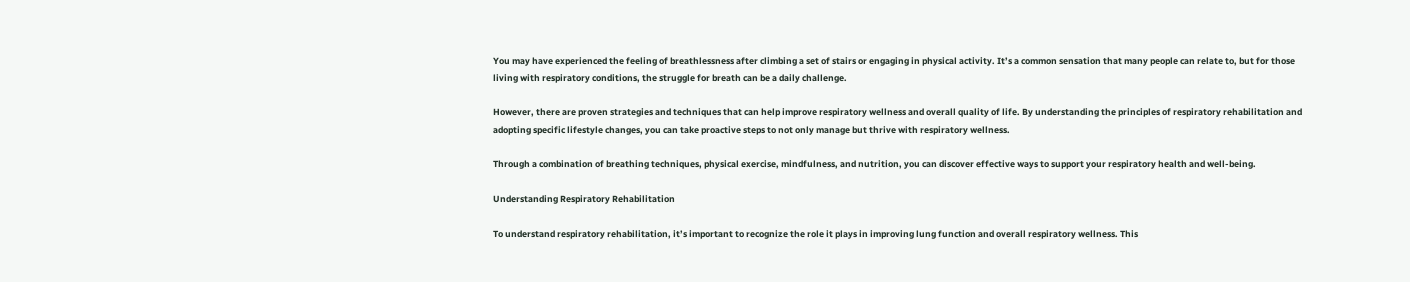You may have experienced the feeling of breathlessness after climbing a set of stairs or engaging in physical activity. It’s a common sensation that many people can relate to, but for those living with respiratory conditions, the struggle for breath can be a daily challenge.

However, there are proven strategies and techniques that can help improve respiratory wellness and overall quality of life. By understanding the principles of respiratory rehabilitation and adopting specific lifestyle changes, you can take proactive steps to not only manage but thrive with respiratory wellness.

Through a combination of breathing techniques, physical exercise, mindfulness, and nutrition, you can discover effective ways to support your respiratory health and well-being.

Understanding Respiratory Rehabilitation

To understand respiratory rehabilitation, it’s important to recognize the role it plays in improving lung function and overall respiratory wellness. This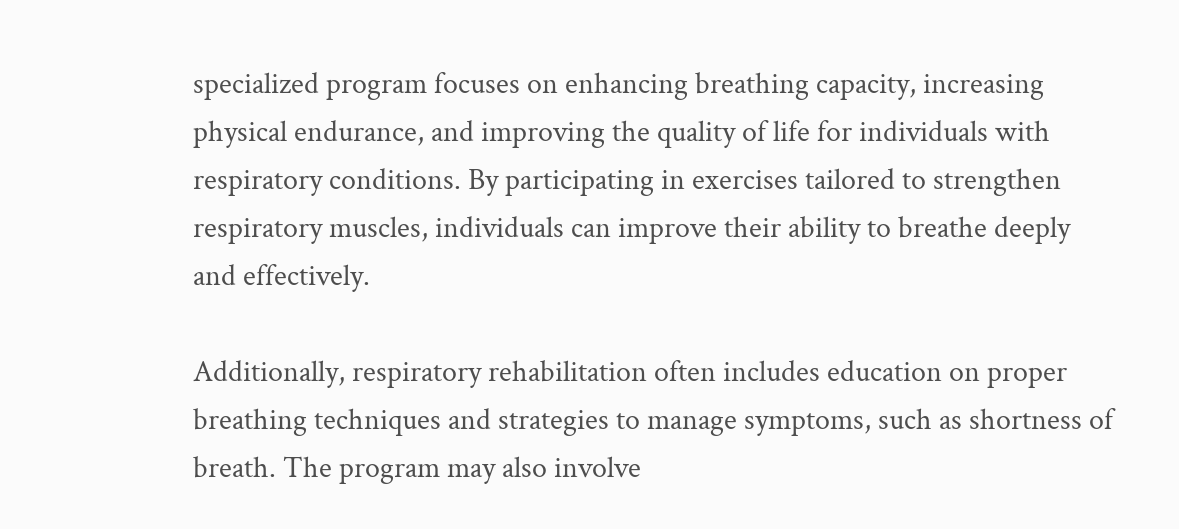specialized program focuses on enhancing breathing capacity, increasing physical endurance, and improving the quality of life for individuals with respiratory conditions. By participating in exercises tailored to strengthen respiratory muscles, individuals can improve their ability to breathe deeply and effectively.

Additionally, respiratory rehabilitation often includes education on proper breathing techniques and strategies to manage symptoms, such as shortness of breath. The program may also involve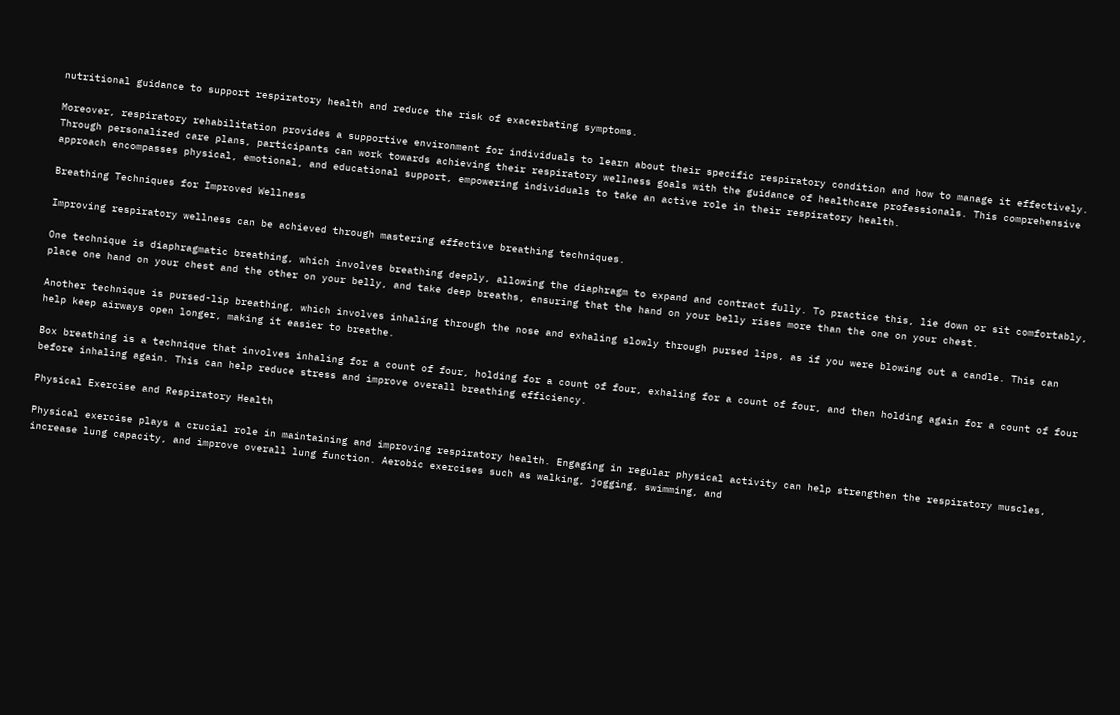nutritional guidance to support respiratory health and reduce the risk of exacerbating symptoms.

Moreover, respiratory rehabilitation provides a supportive environment for individuals to learn about their specific respiratory condition and how to manage it effectively. Through personalized care plans, participants can work towards achieving their respiratory wellness goals with the guidance of healthcare professionals. This comprehensive approach encompasses physical, emotional, and educational support, empowering individuals to take an active role in their respiratory health.

Breathing Techniques for Improved Wellness

Improving respiratory wellness can be achieved through mastering effective breathing techniques.

One technique is diaphragmatic breathing, which involves breathing deeply, allowing the diaphragm to expand and contract fully. To practice this, lie down or sit comfortably, place one hand on your chest and the other on your belly, and take deep breaths, ensuring that the hand on your belly rises more than the one on your chest.

Another technique is pursed-lip breathing, which involves inhaling through the nose and exhaling slowly through pursed lips, as if you were blowing out a candle. This can help keep airways open longer, making it easier to breathe.

Box breathing is a technique that involves inhaling for a count of four, holding for a count of four, exhaling for a count of four, and then holding again for a count of four before inhaling again. This can help reduce stress and improve overall breathing efficiency.

Physical Exercise and Respiratory Health

Physical exercise plays a crucial role in maintaining and improving respiratory health. Engaging in regular physical activity can help strengthen the respiratory muscles, increase lung capacity, and improve overall lung function. Aerobic exercises such as walking, jogging, swimming, and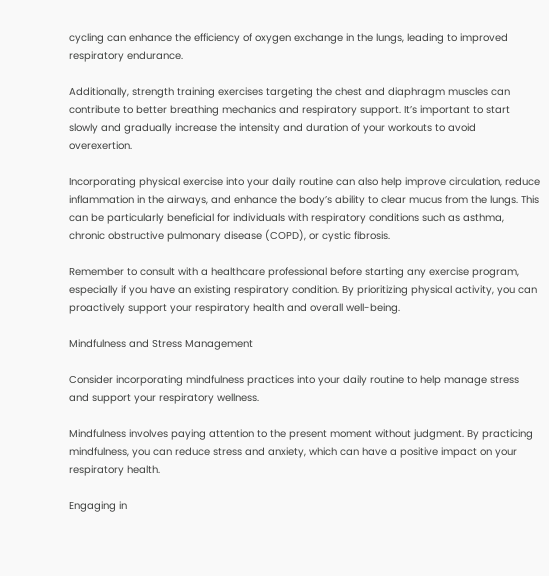cycling can enhance the efficiency of oxygen exchange in the lungs, leading to improved respiratory endurance.

Additionally, strength training exercises targeting the chest and diaphragm muscles can contribute to better breathing mechanics and respiratory support. It’s important to start slowly and gradually increase the intensity and duration of your workouts to avoid overexertion.

Incorporating physical exercise into your daily routine can also help improve circulation, reduce inflammation in the airways, and enhance the body’s ability to clear mucus from the lungs. This can be particularly beneficial for individuals with respiratory conditions such as asthma, chronic obstructive pulmonary disease (COPD), or cystic fibrosis.

Remember to consult with a healthcare professional before starting any exercise program, especially if you have an existing respiratory condition. By prioritizing physical activity, you can proactively support your respiratory health and overall well-being.

Mindfulness and Stress Management

Consider incorporating mindfulness practices into your daily routine to help manage stress and support your respiratory wellness.

Mindfulness involves paying attention to the present moment without judgment. By practicing mindfulness, you can reduce stress and anxiety, which can have a positive impact on your respiratory health.

Engaging in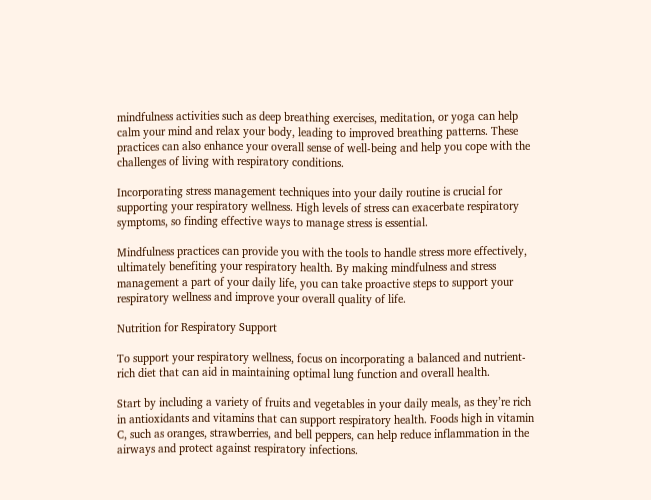mindfulness activities such as deep breathing exercises, meditation, or yoga can help calm your mind and relax your body, leading to improved breathing patterns. These practices can also enhance your overall sense of well-being and help you cope with the challenges of living with respiratory conditions.

Incorporating stress management techniques into your daily routine is crucial for supporting your respiratory wellness. High levels of stress can exacerbate respiratory symptoms, so finding effective ways to manage stress is essential.

Mindfulness practices can provide you with the tools to handle stress more effectively, ultimately benefiting your respiratory health. By making mindfulness and stress management a part of your daily life, you can take proactive steps to support your respiratory wellness and improve your overall quality of life.

Nutrition for Respiratory Support

To support your respiratory wellness, focus on incorporating a balanced and nutrient-rich diet that can aid in maintaining optimal lung function and overall health.

Start by including a variety of fruits and vegetables in your daily meals, as they’re rich in antioxidants and vitamins that can support respiratory health. Foods high in vitamin C, such as oranges, strawberries, and bell peppers, can help reduce inflammation in the airways and protect against respiratory infections.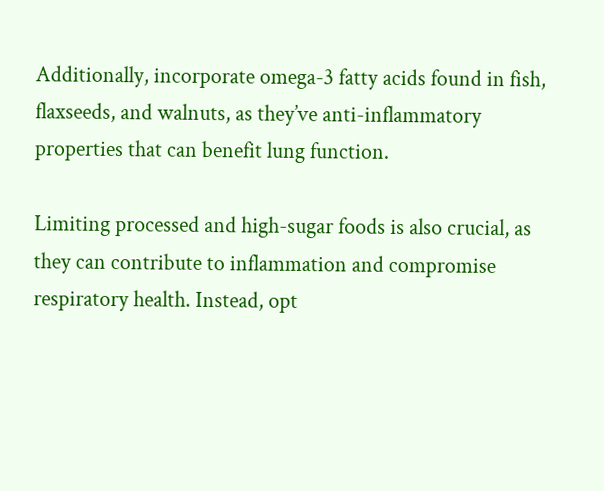Additionally, incorporate omega-3 fatty acids found in fish, flaxseeds, and walnuts, as they’ve anti-inflammatory properties that can benefit lung function.

Limiting processed and high-sugar foods is also crucial, as they can contribute to inflammation and compromise respiratory health. Instead, opt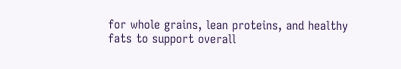for whole grains, lean proteins, and healthy fats to support overall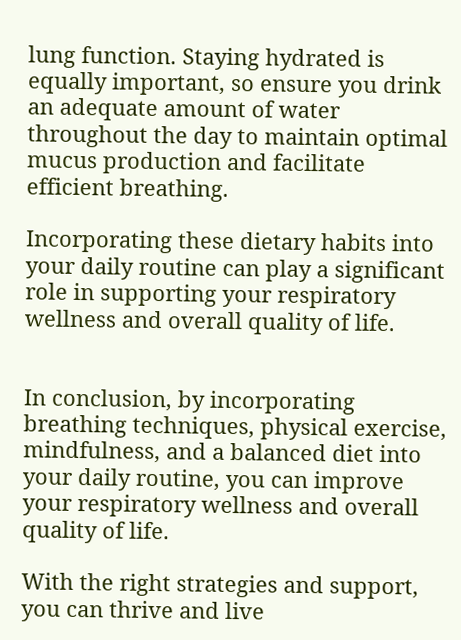lung function. Staying hydrated is equally important, so ensure you drink an adequate amount of water throughout the day to maintain optimal mucus production and facilitate efficient breathing.

Incorporating these dietary habits into your daily routine can play a significant role in supporting your respiratory wellness and overall quality of life.


In conclusion, by incorporating breathing techniques, physical exercise, mindfulness, and a balanced diet into your daily routine, you can improve your respiratory wellness and overall quality of life.

With the right strategies and support, you can thrive and live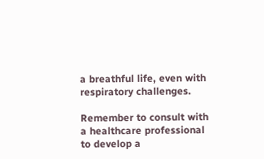a breathful life, even with respiratory challenges.

Remember to consult with a healthcare professional to develop a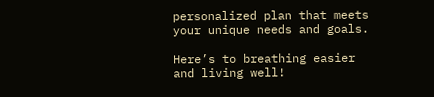personalized plan that meets your unique needs and goals.

Here’s to breathing easier and living well!